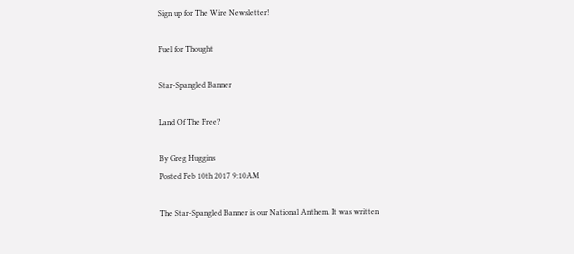Sign up for The Wire Newsletter!

Fuel for Thought

Star-Spangled Banner

Land Of The Free?

By Greg Huggins
Posted Feb 10th 2017 9:10AM

The Star-Spangled Banner is our National Anthem. It was written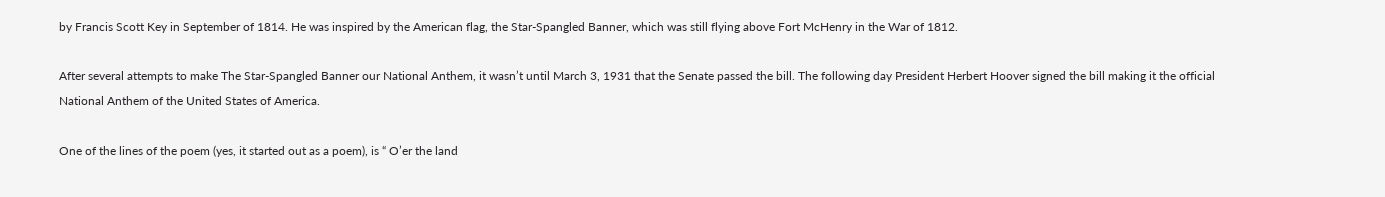by Francis Scott Key in September of 1814. He was inspired by the American flag, the Star-Spangled Banner, which was still flying above Fort McHenry in the War of 1812.

After several attempts to make The Star-Spangled Banner our National Anthem, it wasn’t until March 3, 1931 that the Senate passed the bill. The following day President Herbert Hoover signed the bill making it the official National Anthem of the United States of America.

One of the lines of the poem (yes, it started out as a poem), is “ O’er the land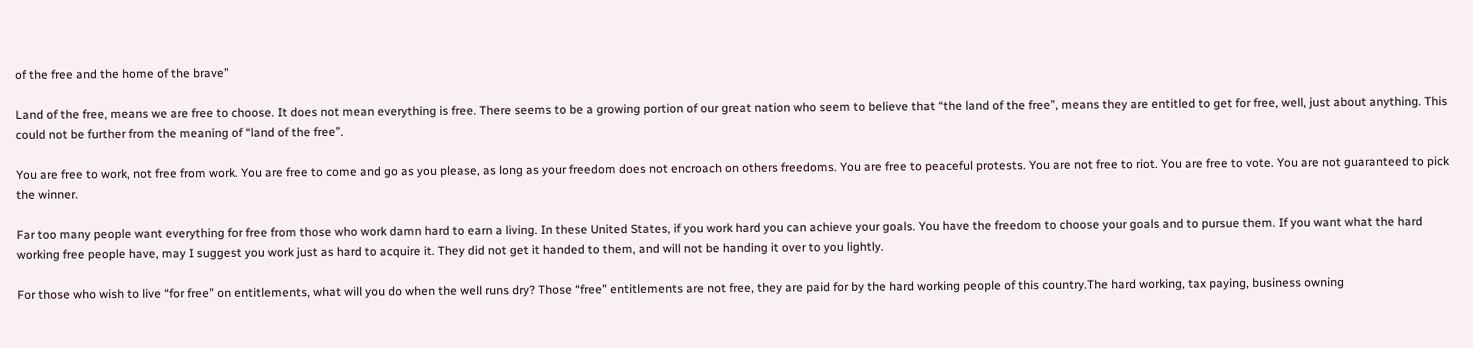of the free and the home of the brave”

Land of the free, means we are free to choose. It does not mean everything is free. There seems to be a growing portion of our great nation who seem to believe that “the land of the free”, means they are entitled to get for free, well, just about anything. This could not be further from the meaning of “land of the free”.

You are free to work, not free from work. You are free to come and go as you please, as long as your freedom does not encroach on others freedoms. You are free to peaceful protests. You are not free to riot. You are free to vote. You are not guaranteed to pick the winner.

Far too many people want everything for free from those who work damn hard to earn a living. In these United States, if you work hard you can achieve your goals. You have the freedom to choose your goals and to pursue them. If you want what the hard working free people have, may I suggest you work just as hard to acquire it. They did not get it handed to them, and will not be handing it over to you lightly.

For those who wish to live “for free” on entitlements, what will you do when the well runs dry? Those “free” entitlements are not free, they are paid for by the hard working people of this country.The hard working, tax paying, business owning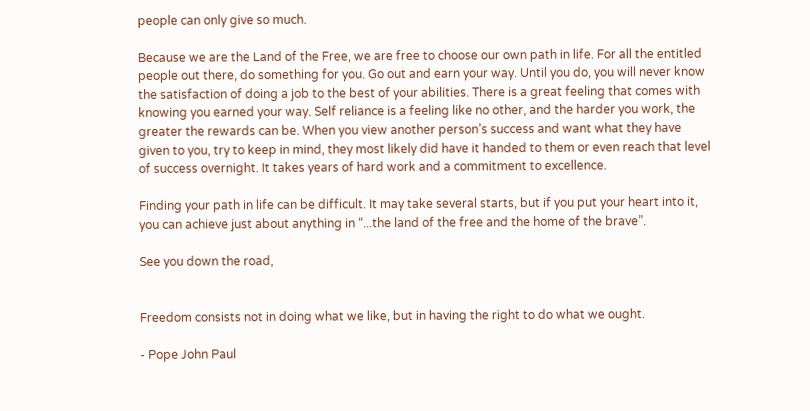people can only give so much.

Because we are the Land of the Free, we are free to choose our own path in life. For all the entitled people out there, do something for you. Go out and earn your way. Until you do, you will never know the satisfaction of doing a job to the best of your abilities. There is a great feeling that comes with knowing you earned your way. Self reliance is a feeling like no other, and the harder you work, the greater the rewards can be. When you view another person’s success and want what they have given to you, try to keep in mind, they most likely did have it handed to them or even reach that level of success overnight. It takes years of hard work and a commitment to excellence.

Finding your path in life can be difficult. It may take several starts, but if you put your heart into it, you can achieve just about anything in “...the land of the free and the home of the brave”.

See you down the road,


Freedom consists not in doing what we like, but in having the right to do what we ought.

- Pope John Paul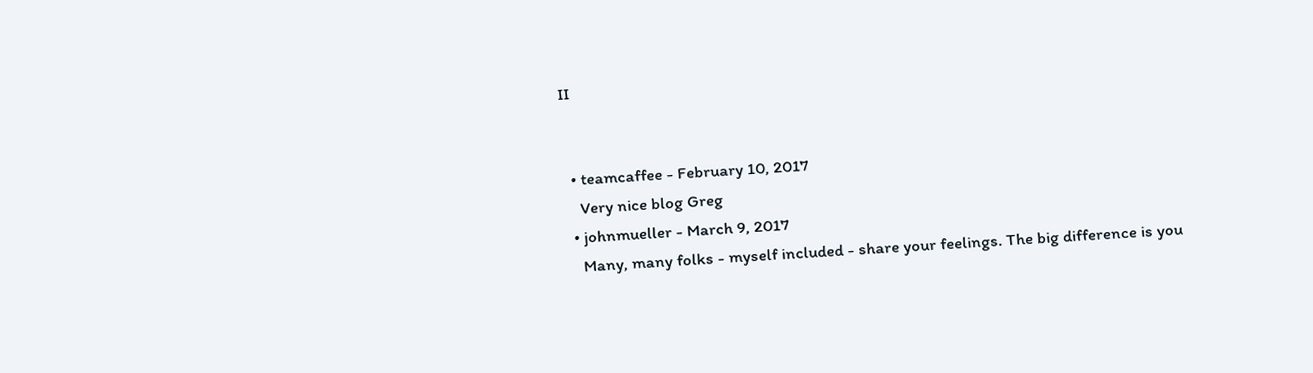II


  • teamcaffee - February 10, 2017
    Very nice blog Greg
  • johnmueller - March 9, 2017
    Many, many folks - myself included - share your feelings. The big difference is you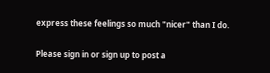express these feelings so much "nicer" than I do.

Please sign in or sign up to post a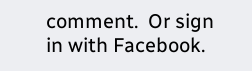comment.  Or sign in with Facebook.